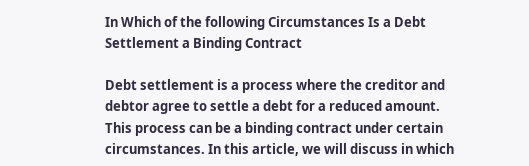In Which of the following Circumstances Is a Debt Settlement a Binding Contract

Debt settlement is a process where the creditor and debtor agree to settle a debt for a reduced amount. This process can be a binding contract under certain circumstances. In this article, we will discuss in which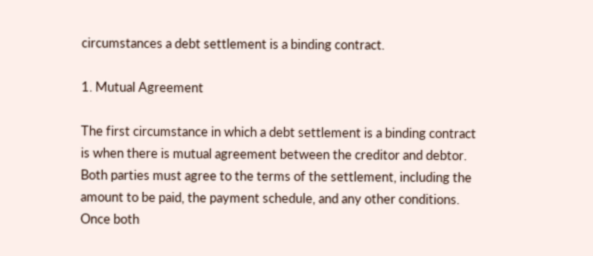circumstances a debt settlement is a binding contract.

1. Mutual Agreement

The first circumstance in which a debt settlement is a binding contract is when there is mutual agreement between the creditor and debtor. Both parties must agree to the terms of the settlement, including the amount to be paid, the payment schedule, and any other conditions. Once both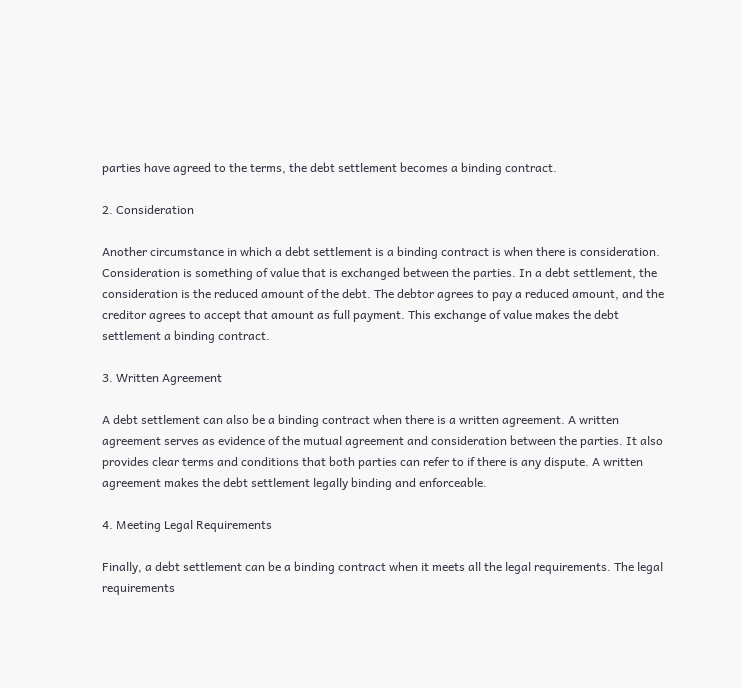parties have agreed to the terms, the debt settlement becomes a binding contract.

2. Consideration

Another circumstance in which a debt settlement is a binding contract is when there is consideration. Consideration is something of value that is exchanged between the parties. In a debt settlement, the consideration is the reduced amount of the debt. The debtor agrees to pay a reduced amount, and the creditor agrees to accept that amount as full payment. This exchange of value makes the debt settlement a binding contract.

3. Written Agreement

A debt settlement can also be a binding contract when there is a written agreement. A written agreement serves as evidence of the mutual agreement and consideration between the parties. It also provides clear terms and conditions that both parties can refer to if there is any dispute. A written agreement makes the debt settlement legally binding and enforceable.

4. Meeting Legal Requirements

Finally, a debt settlement can be a binding contract when it meets all the legal requirements. The legal requirements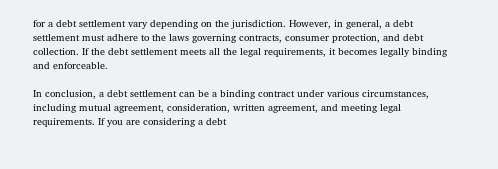for a debt settlement vary depending on the jurisdiction. However, in general, a debt settlement must adhere to the laws governing contracts, consumer protection, and debt collection. If the debt settlement meets all the legal requirements, it becomes legally binding and enforceable.

In conclusion, a debt settlement can be a binding contract under various circumstances, including mutual agreement, consideration, written agreement, and meeting legal requirements. If you are considering a debt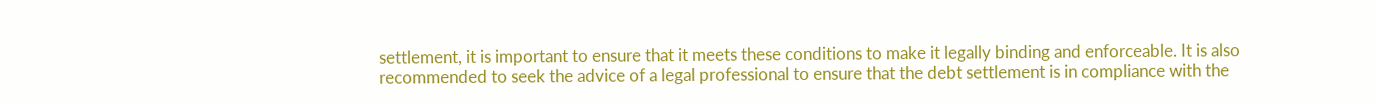settlement, it is important to ensure that it meets these conditions to make it legally binding and enforceable. It is also recommended to seek the advice of a legal professional to ensure that the debt settlement is in compliance with the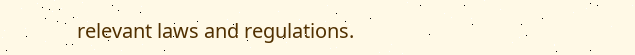relevant laws and regulations.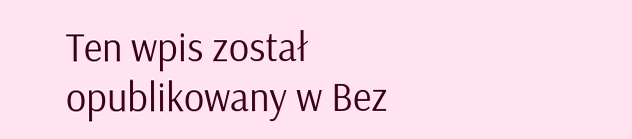Ten wpis został opublikowany w Bez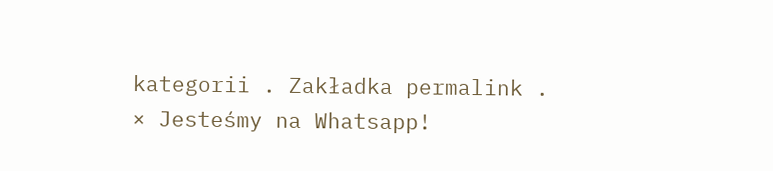kategorii . Zakładka permalink .
× Jesteśmy na Whatsapp!